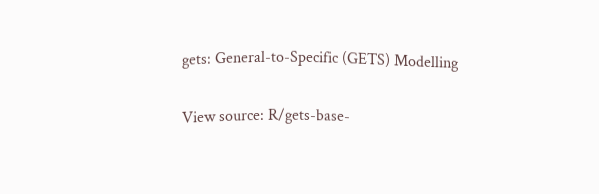gets: General-to-Specific (GETS) Modelling

View source: R/gets-base-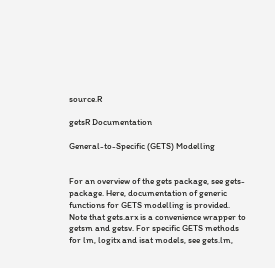source.R

getsR Documentation

General-to-Specific (GETS) Modelling


For an overview of the gets package, see gets-package. Here, documentation of generic functions for GETS modelling is provided. Note that gets.arx is a convenience wrapper to getsm and getsv. For specific GETS methods for lm, logitx and isat models, see gets.lm,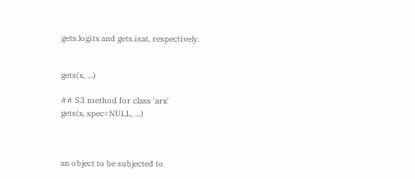gets.logitx and gets.isat, respectively.


gets(x, ...)

## S3 method for class 'arx'
gets(x, spec=NULL, ...)



an object to be subjected to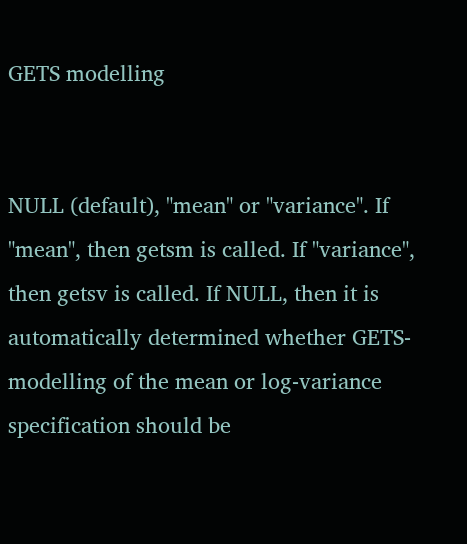GETS modelling


NULL (default), "mean" or "variance". If "mean", then getsm is called. If "variance", then getsv is called. If NULL, then it is automatically determined whether GETS-modelling of the mean or log-variance specification should be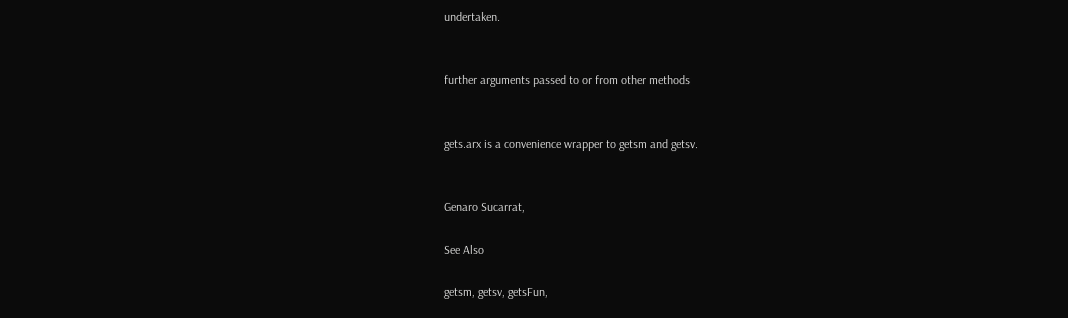undertaken.


further arguments passed to or from other methods


gets.arx is a convenience wrapper to getsm and getsv.


Genaro Sucarrat,

See Also

getsm, getsv, getsFun,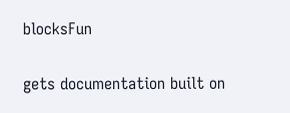blocksFun

gets documentation built on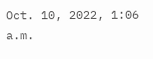Oct. 10, 2022, 1:06 a.m.